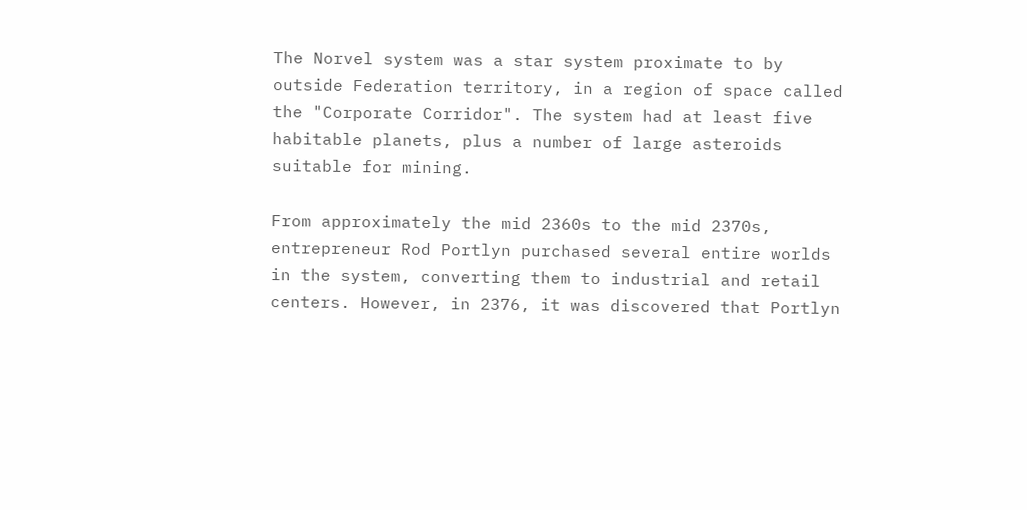The Norvel system was a star system proximate to by outside Federation territory, in a region of space called the "Corporate Corridor". The system had at least five habitable planets, plus a number of large asteroids suitable for mining.

From approximately the mid 2360s to the mid 2370s, entrepreneur Rod Portlyn purchased several entire worlds in the system, converting them to industrial and retail centers. However, in 2376, it was discovered that Portlyn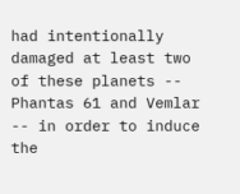had intentionally damaged at least two of these planets -- Phantas 61 and Vemlar -- in order to induce the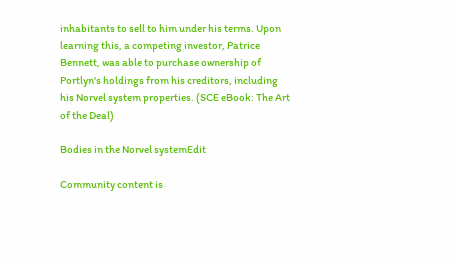inhabitants to sell to him under his terms. Upon learning this, a competing investor, Patrice Bennett, was able to purchase ownership of Portlyn's holdings from his creditors, including his Norvel system properties. (SCE eBook: The Art of the Deal)

Bodies in the Norvel systemEdit

Community content is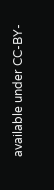available under CC-BY-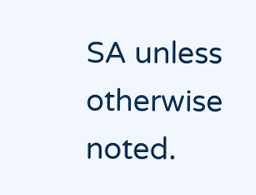SA unless otherwise noted.